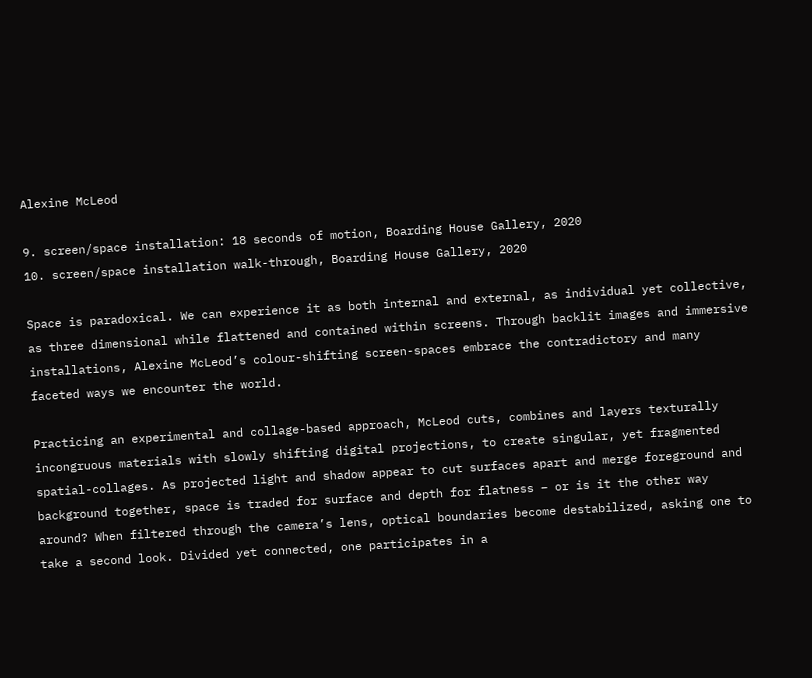Alexine McLeod

9. screen/space installation: 18 seconds of motion, Boarding House Gallery, 2020
10. screen/space installation walk-through, Boarding House Gallery, 2020

Space is paradoxical. We can experience it as both internal and external, as individual yet collective, as three dimensional while flattened and contained within screens. Through backlit images and immersive installations, Alexine McLeod’s colour-shifting screen-spaces embrace the contradictory and many faceted ways we encounter the world.

Practicing an experimental and collage-based approach, McLeod cuts, combines and layers texturally incongruous materials with slowly shifting digital projections, to create singular, yet fragmented spatial-collages. As projected light and shadow appear to cut surfaces apart and merge foreground and background together, space is traded for surface and depth for flatness – or is it the other way around? When filtered through the camera’s lens, optical boundaries become destabilized, asking one to take a second look. Divided yet connected, one participates in a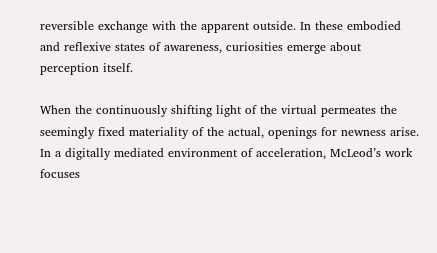reversible exchange with the apparent outside. In these embodied and reflexive states of awareness, curiosities emerge about perception itself.

When the continuously shifting light of the virtual permeates the seemingly fixed materiality of the actual, openings for newness arise. In a digitally mediated environment of acceleration, McLeod’s work focuses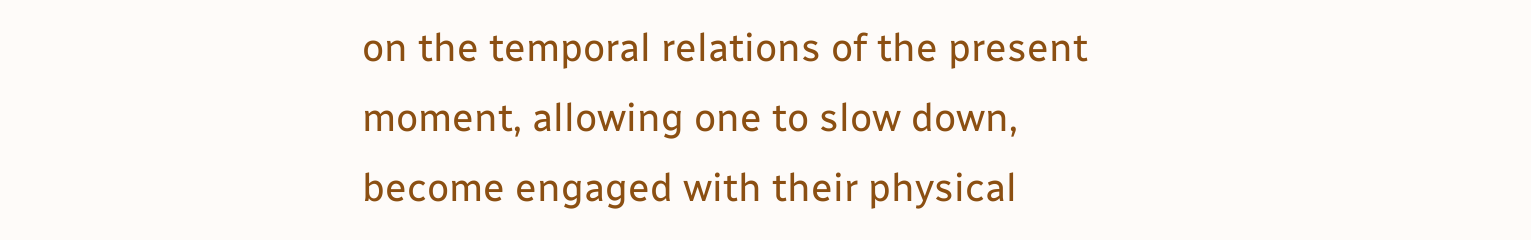on the temporal relations of the present moment, allowing one to slow down, become engaged with their physical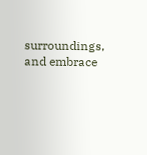surroundings, and embrace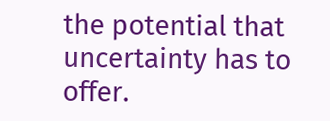the potential that uncertainty has to offer.